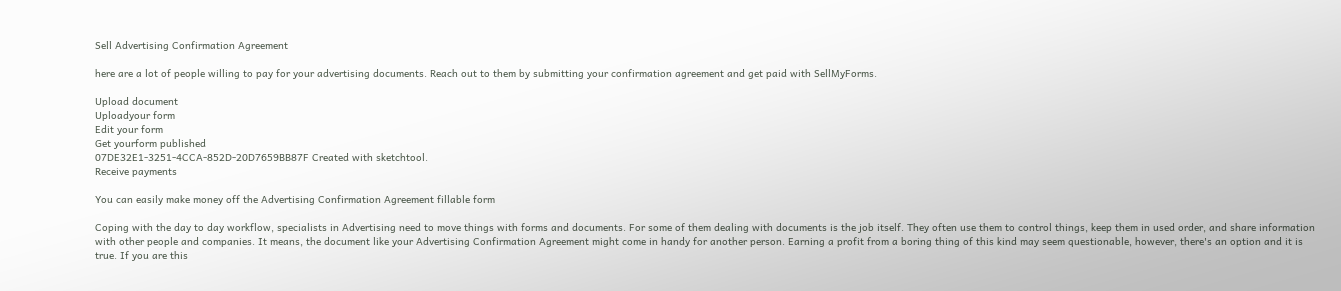Sell Advertising Confirmation Agreement

here are a lot of people willing to pay for your advertising documents. Reach out to them by submitting your confirmation agreement and get paid with SellMyForms.

Upload document
Uploadyour form
Edit your form
Get yourform published
07DE32E1-3251-4CCA-852D-20D7659BB87F Created with sketchtool.
Receive payments

You can easily make money off the Advertising Confirmation Agreement fillable form

Coping with the day to day workflow, specialists in Advertising need to move things with forms and documents. For some of them dealing with documents is the job itself. They often use them to control things, keep them in used order, and share information with other people and companies. It means, the document like your Advertising Confirmation Agreement might come in handy for another person. Earning a profit from a boring thing of this kind may seem questionable, however, there's an option and it is true. If you are this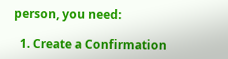person, you need:

  1. Create a Confirmation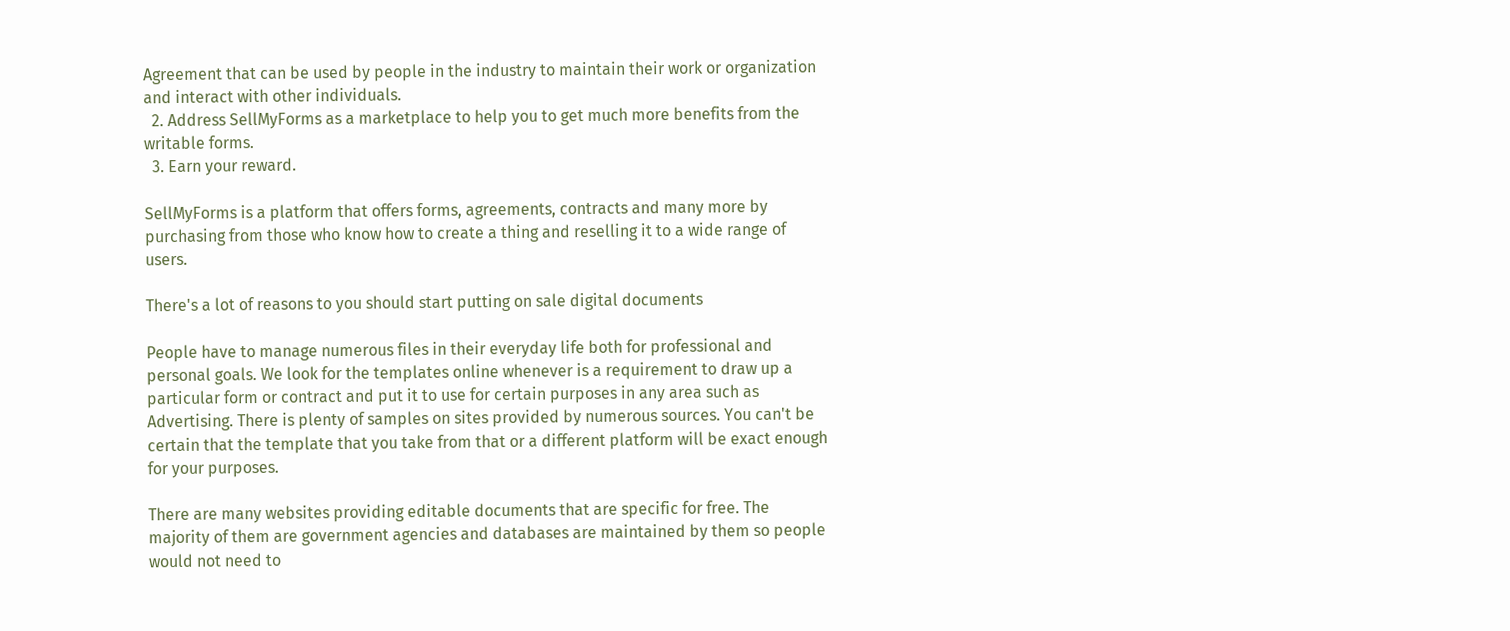Agreement that can be used by people in the industry to maintain their work or organization and interact with other individuals.
  2. Address SellMyForms as a marketplace to help you to get much more benefits from the writable forms.
  3. Earn your reward.

SellMyForms is a platform that offers forms, agreements, contracts and many more by purchasing from those who know how to create a thing and reselling it to a wide range of users.

There's a lot of reasons to you should start putting on sale digital documents

People have to manage numerous files in their everyday life both for professional and personal goals. We look for the templates online whenever is a requirement to draw up a particular form or contract and put it to use for certain purposes in any area such as Advertising. There is plenty of samples on sites provided by numerous sources. You can't be certain that the template that you take from that or a different platform will be exact enough for your purposes.

There are many websites providing editable documents that are specific for free. The majority of them are government agencies and databases are maintained by them so people would not need to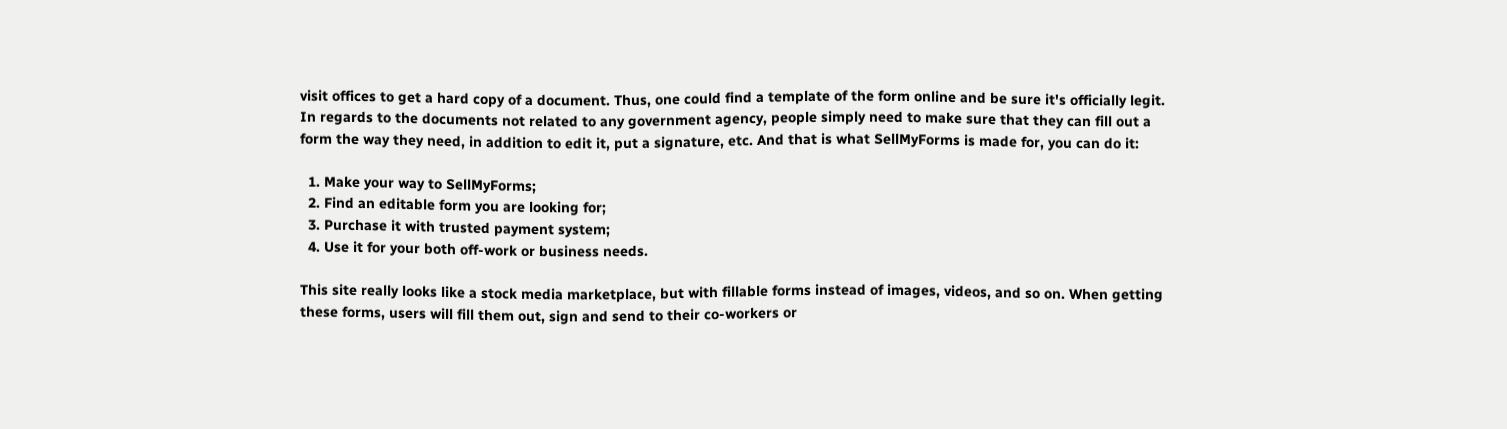visit offices to get a hard copy of a document. Thus, one could find a template of the form online and be sure it's officially legit. In regards to the documents not related to any government agency, people simply need to make sure that they can fill out a form the way they need, in addition to edit it, put a signature, etc. And that is what SellMyForms is made for, you can do it:

  1. Make your way to SellMyForms;
  2. Find an editable form you are looking for;
  3. Purchase it with trusted payment system;
  4. Use it for your both off-work or business needs.

This site really looks like a stock media marketplace, but with fillable forms instead of images, videos, and so on. When getting these forms, users will fill them out, sign and send to their co-workers or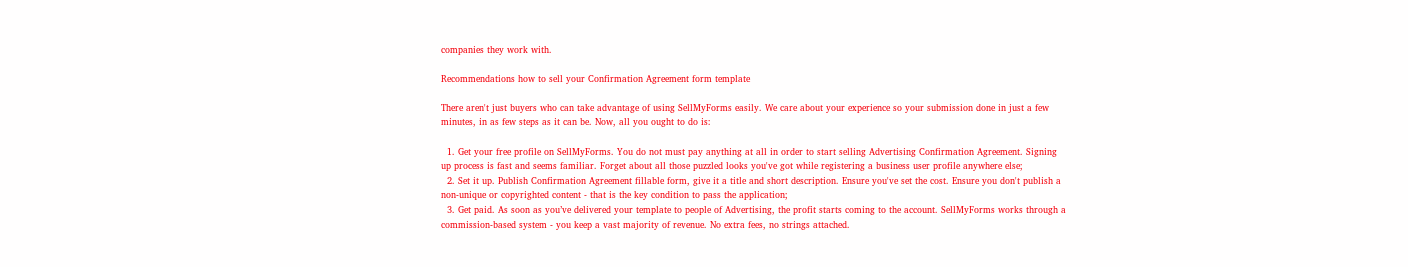companies they work with.

Recommendations how to sell your Confirmation Agreement form template

There aren't just buyers who can take advantage of using SellMyForms easily. We care about your experience so your submission done in just a few minutes, in as few steps as it can be. Now, all you ought to do is:

  1. Get your free profile on SellMyForms. You do not must pay anything at all in order to start selling Advertising Confirmation Agreement. Signing up process is fast and seems familiar. Forget about all those puzzled looks you've got while registering a business user profile anywhere else;
  2. Set it up. Publish Confirmation Agreement fillable form, give it a title and short description. Ensure you've set the cost. Ensure you don't publish a non-unique or copyrighted content - that is the key condition to pass the application;
  3. Get paid. As soon as you’ve delivered your template to people of Advertising, the profit starts coming to the account. SellMyForms works through a commission-based system - you keep a vast majority of revenue. No extra fees, no strings attached.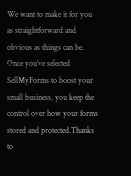We want to make it for you as straightforward and obvious as things can be. Once you’ve selected SellMyForms to boost your small business, you keep the control over how your forms stored and protected.Thanks to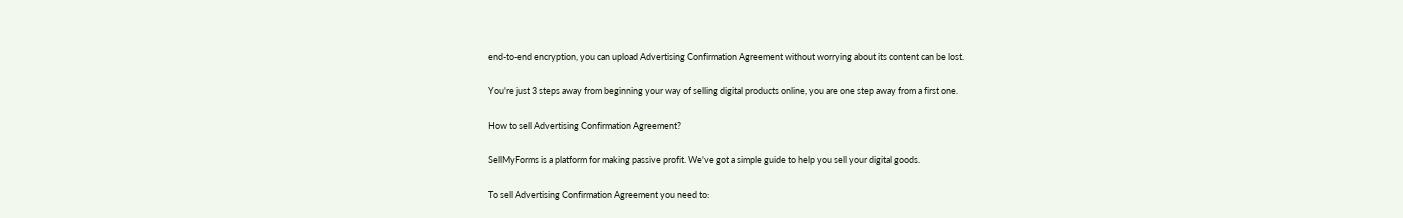end-to-end encryption, you can upload Advertising Confirmation Agreement without worrying about its content can be lost.

You're just 3 steps away from beginning your way of selling digital products online, you are one step away from a first one.

How to sell Advertising Confirmation Agreement?

SellMyForms is a platform for making passive profit. We've got a simple guide to help you sell your digital goods.

To sell Advertising Confirmation Agreement you need to: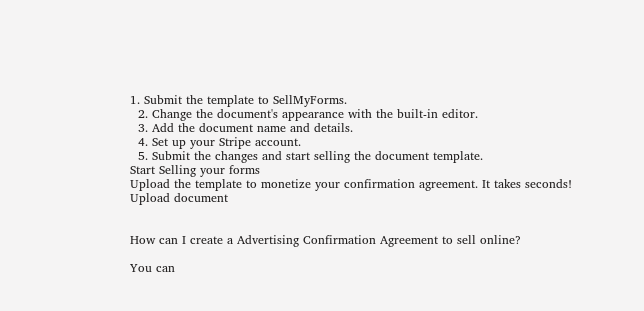1. Submit the template to SellMyForms.
  2. Change the document's appearance with the built-in editor.
  3. Add the document name and details.
  4. Set up your Stripe account.
  5. Submit the changes and start selling the document template.
Start Selling your forms
Upload the template to monetize your confirmation agreement. It takes seconds!
Upload document


How can I create a Advertising Confirmation Agreement to sell online?

You can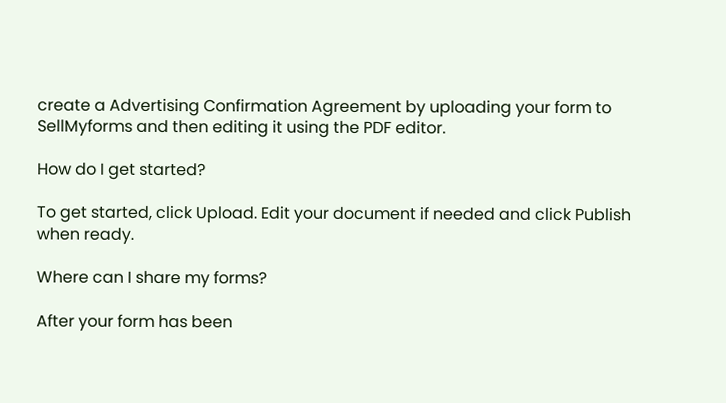create a Advertising Confirmation Agreement by uploading your form to SellMyforms and then editing it using the PDF editor.

How do I get started?

To get started, click Upload. Edit your document if needed and click Publish when ready.

Where can I share my forms?

After your form has been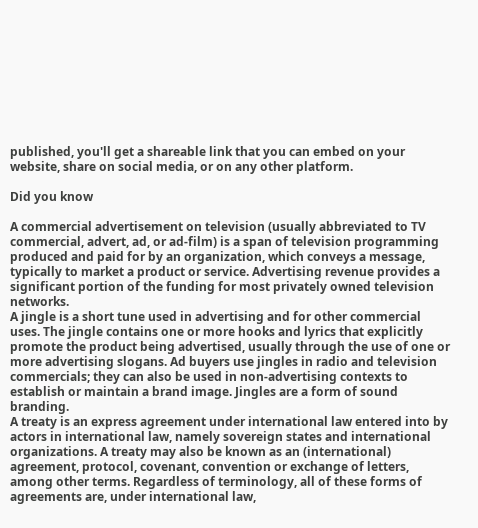published, you'll get a shareable link that you can embed on your website, share on social media, or on any other platform.

Did you know

A commercial advertisement on television (usually abbreviated to TV commercial, advert, ad, or ad-film) is a span of television programming produced and paid for by an organization, which conveys a message, typically to market a product or service. Advertising revenue provides a significant portion of the funding for most privately owned television networks.
A jingle is a short tune used in advertising and for other commercial uses. The jingle contains one or more hooks and lyrics that explicitly promote the product being advertised, usually through the use of one or more advertising slogans. Ad buyers use jingles in radio and television commercials; they can also be used in non-advertising contexts to establish or maintain a brand image. Jingles are a form of sound branding.
A treaty is an express agreement under international law entered into by actors in international law, namely sovereign states and international organizations. A treaty may also be known as an (international) agreement, protocol, covenant, convention or exchange of letters, among other terms. Regardless of terminology, all of these forms of agreements are, under international law,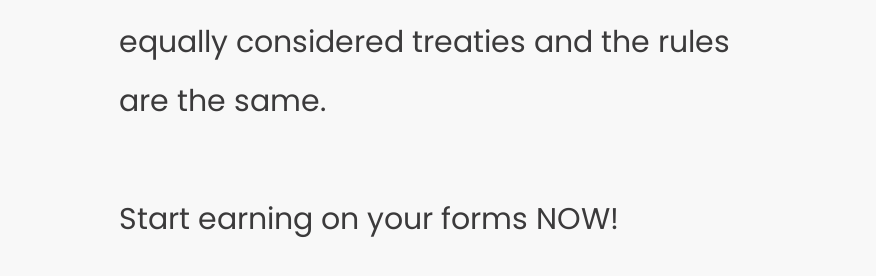equally considered treaties and the rules are the same.

Start earning on your forms NOW!